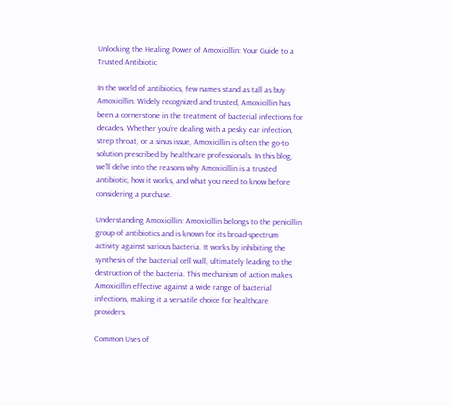Unlocking the Healing Power of Amoxicillin: Your Guide to a Trusted Antibiotic

In the world of antibiotics, few names stand as tall as buy Amoxicillin. Widely recognized and trusted, Amoxicillin has been a cornerstone in the treatment of bacterial infections for decades. Whether you’re dealing with a pesky ear infection, strep throat, or a sinus issue, Amoxicillin is often the go-to solution prescribed by healthcare professionals. In this blog, we’ll delve into the reasons why Amoxicillin is a trusted antibiotic, how it works, and what you need to know before considering a purchase.

Understanding Amoxicillin: Amoxicillin belongs to the penicillin group of antibiotics and is known for its broad-spectrum activity against various bacteria. It works by inhibiting the synthesis of the bacterial cell wall, ultimately leading to the destruction of the bacteria. This mechanism of action makes Amoxicillin effective against a wide range of bacterial infections, making it a versatile choice for healthcare providers.

Common Uses of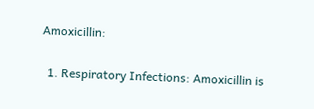Amoxicillin:

  1. Respiratory Infections: Amoxicillin is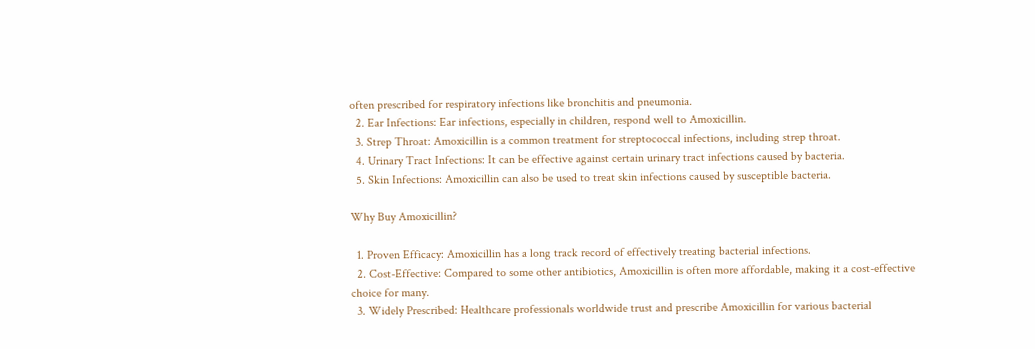often prescribed for respiratory infections like bronchitis and pneumonia.
  2. Ear Infections: Ear infections, especially in children, respond well to Amoxicillin.
  3. Strep Throat: Amoxicillin is a common treatment for streptococcal infections, including strep throat.
  4. Urinary Tract Infections: It can be effective against certain urinary tract infections caused by bacteria.
  5. Skin Infections: Amoxicillin can also be used to treat skin infections caused by susceptible bacteria.

Why Buy Amoxicillin?

  1. Proven Efficacy: Amoxicillin has a long track record of effectively treating bacterial infections.
  2. Cost-Effective: Compared to some other antibiotics, Amoxicillin is often more affordable, making it a cost-effective choice for many.
  3. Widely Prescribed: Healthcare professionals worldwide trust and prescribe Amoxicillin for various bacterial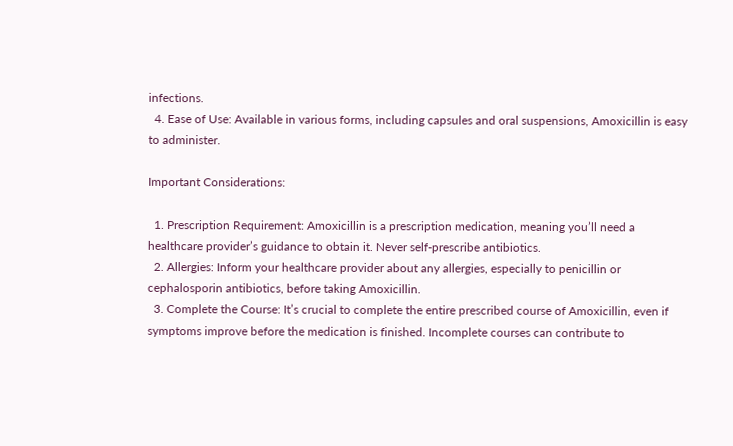infections.
  4. Ease of Use: Available in various forms, including capsules and oral suspensions, Amoxicillin is easy to administer.

Important Considerations:

  1. Prescription Requirement: Amoxicillin is a prescription medication, meaning you’ll need a healthcare provider’s guidance to obtain it. Never self-prescribe antibiotics.
  2. Allergies: Inform your healthcare provider about any allergies, especially to penicillin or cephalosporin antibiotics, before taking Amoxicillin.
  3. Complete the Course: It’s crucial to complete the entire prescribed course of Amoxicillin, even if symptoms improve before the medication is finished. Incomplete courses can contribute to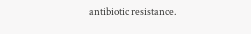antibiotic resistance.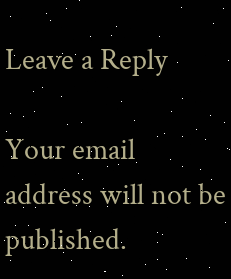Leave a Reply

Your email address will not be published.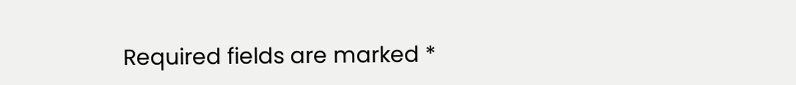Required fields are marked *